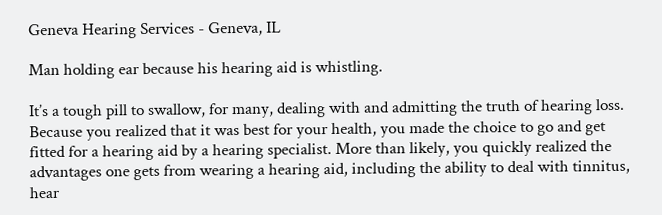Geneva Hearing Services - Geneva, IL

Man holding ear because his hearing aid is whistling.

It’s a tough pill to swallow, for many, dealing with and admitting the truth of hearing loss. Because you realized that it was best for your health, you made the choice to go and get fitted for a hearing aid by a hearing specialist. More than likely, you quickly realized the advantages one gets from wearing a hearing aid, including the ability to deal with tinnitus, hear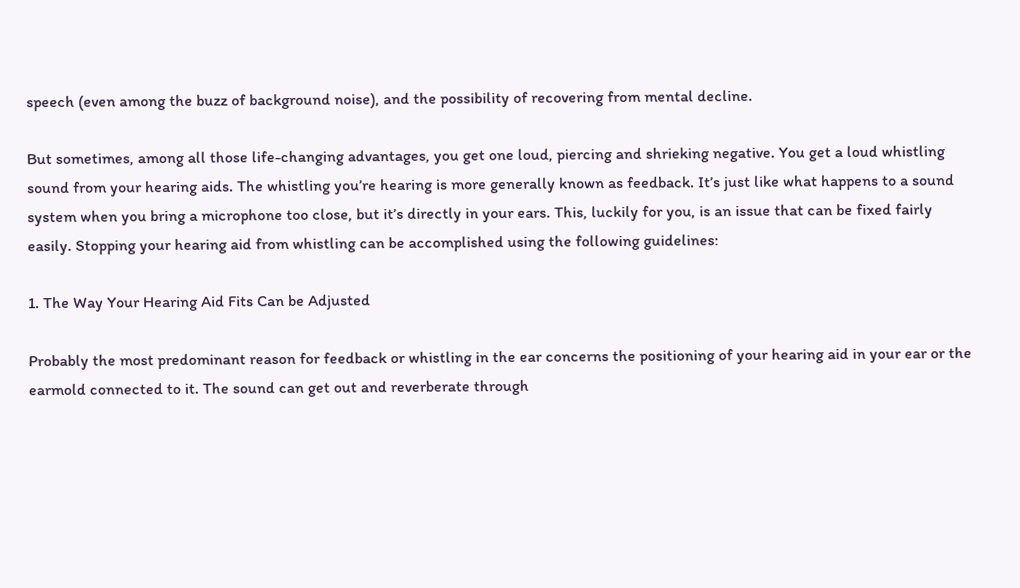speech (even among the buzz of background noise), and the possibility of recovering from mental decline.

But sometimes, among all those life-changing advantages, you get one loud, piercing and shrieking negative. You get a loud whistling sound from your hearing aids. The whistling you’re hearing is more generally known as feedback. It’s just like what happens to a sound system when you bring a microphone too close, but it’s directly in your ears. This, luckily for you, is an issue that can be fixed fairly easily. Stopping your hearing aid from whistling can be accomplished using the following guidelines:

1. The Way Your Hearing Aid Fits Can be Adjusted

Probably the most predominant reason for feedback or whistling in the ear concerns the positioning of your hearing aid in your ear or the earmold connected to it. The sound can get out and reverberate through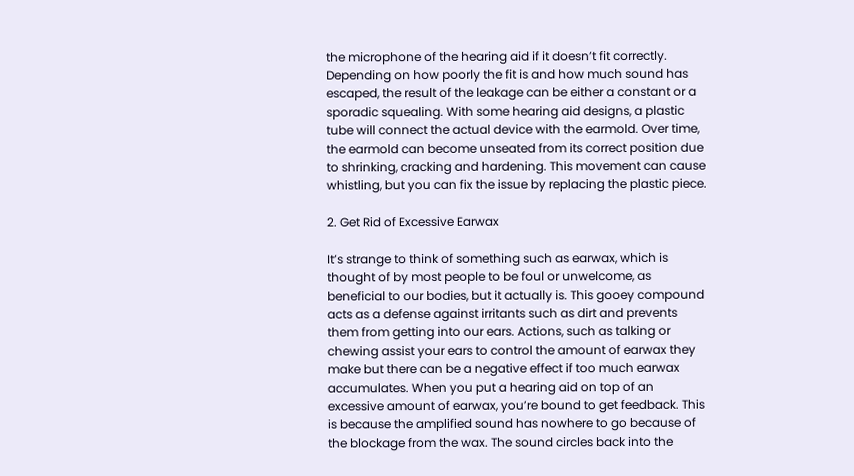the microphone of the hearing aid if it doesn’t fit correctly. Depending on how poorly the fit is and how much sound has escaped, the result of the leakage can be either a constant or a sporadic squealing. With some hearing aid designs, a plastic tube will connect the actual device with the earmold. Over time, the earmold can become unseated from its correct position due to shrinking, cracking and hardening. This movement can cause whistling, but you can fix the issue by replacing the plastic piece.

2. Get Rid of Excessive Earwax

It’s strange to think of something such as earwax, which is thought of by most people to be foul or unwelcome, as beneficial to our bodies, but it actually is. This gooey compound acts as a defense against irritants such as dirt and prevents them from getting into our ears. Actions, such as talking or chewing assist your ears to control the amount of earwax they make but there can be a negative effect if too much earwax accumulates. When you put a hearing aid on top of an excessive amount of earwax, you’re bound to get feedback. This is because the amplified sound has nowhere to go because of the blockage from the wax. The sound circles back into the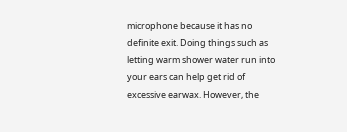microphone because it has no definite exit. Doing things such as letting warm shower water run into your ears can help get rid of excessive earwax. However, the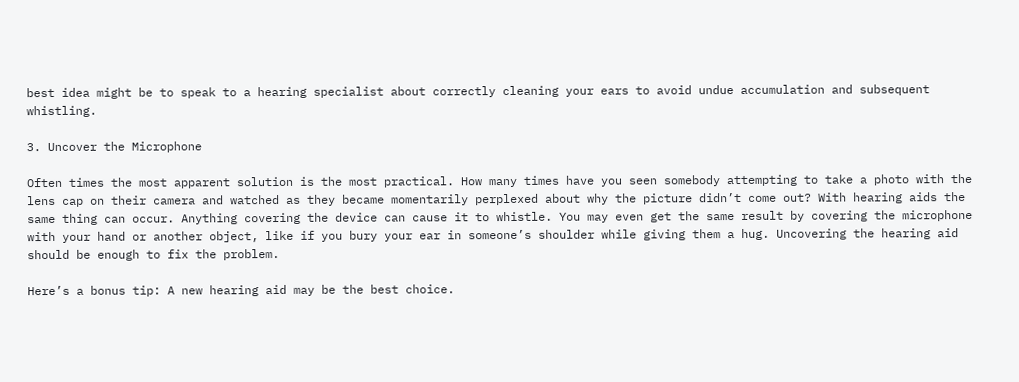best idea might be to speak to a hearing specialist about correctly cleaning your ears to avoid undue accumulation and subsequent whistling.

3. Uncover the Microphone

Often times the most apparent solution is the most practical. How many times have you seen somebody attempting to take a photo with the lens cap on their camera and watched as they became momentarily perplexed about why the picture didn’t come out? With hearing aids the same thing can occur. Anything covering the device can cause it to whistle. You may even get the same result by covering the microphone with your hand or another object, like if you bury your ear in someone’s shoulder while giving them a hug. Uncovering the hearing aid should be enough to fix the problem.

Here’s a bonus tip: A new hearing aid may be the best choice.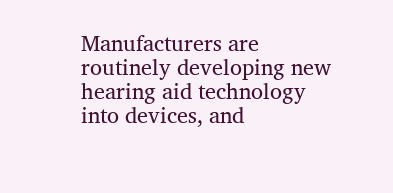Manufacturers are routinely developing new hearing aid technology into devices, and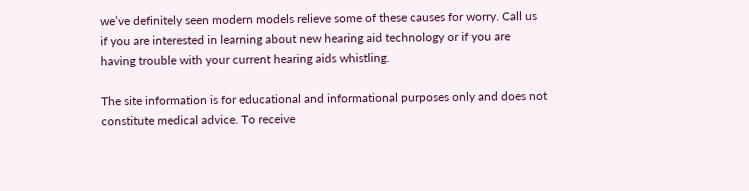we’ve definitely seen modern models relieve some of these causes for worry. Call us if you are interested in learning about new hearing aid technology or if you are having trouble with your current hearing aids whistling.

The site information is for educational and informational purposes only and does not constitute medical advice. To receive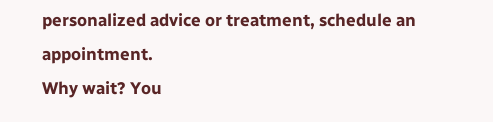personalized advice or treatment, schedule an appointment.
Why wait? You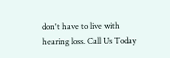don't have to live with hearing loss. Call Us Today